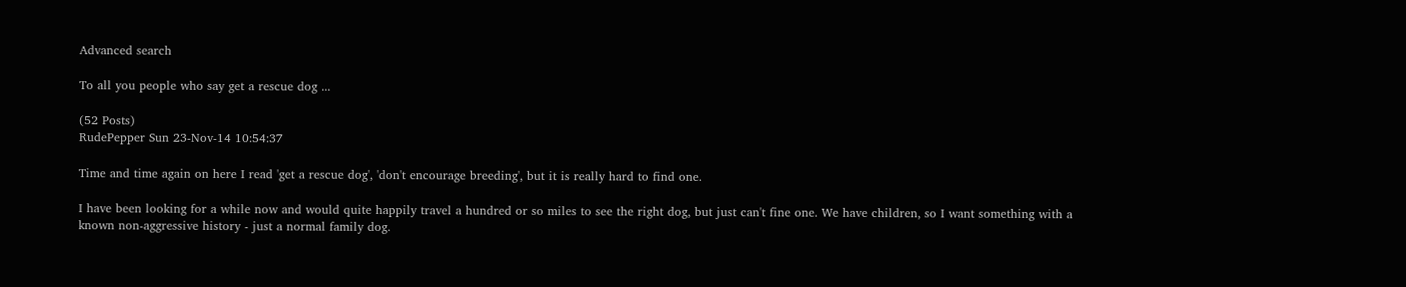Advanced search

To all you people who say get a rescue dog ...

(52 Posts)
RudePepper Sun 23-Nov-14 10:54:37

Time and time again on here I read 'get a rescue dog', 'don't encourage breeding', but it is really hard to find one.

I have been looking for a while now and would quite happily travel a hundred or so miles to see the right dog, but just can't fine one. We have children, so I want something with a known non-aggressive history - just a normal family dog.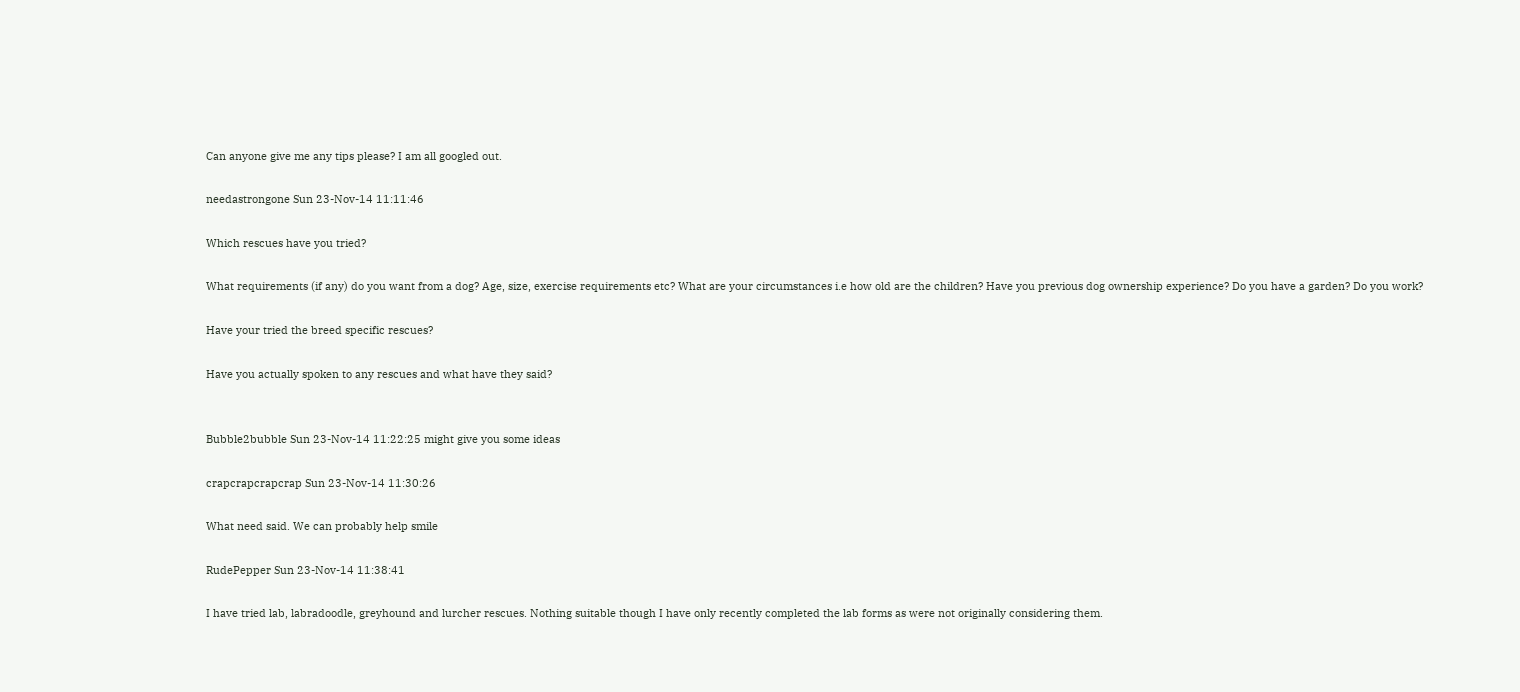Can anyone give me any tips please? I am all googled out.

needastrongone Sun 23-Nov-14 11:11:46

Which rescues have you tried?

What requirements (if any) do you want from a dog? Age, size, exercise requirements etc? What are your circumstances i.e how old are the children? Have you previous dog ownership experience? Do you have a garden? Do you work?

Have your tried the breed specific rescues?

Have you actually spoken to any rescues and what have they said?


Bubble2bubble Sun 23-Nov-14 11:22:25 might give you some ideas

crapcrapcrapcrap Sun 23-Nov-14 11:30:26

What need said. We can probably help smile

RudePepper Sun 23-Nov-14 11:38:41

I have tried lab, labradoodle, greyhound and lurcher rescues. Nothing suitable though I have only recently completed the lab forms as were not originally considering them.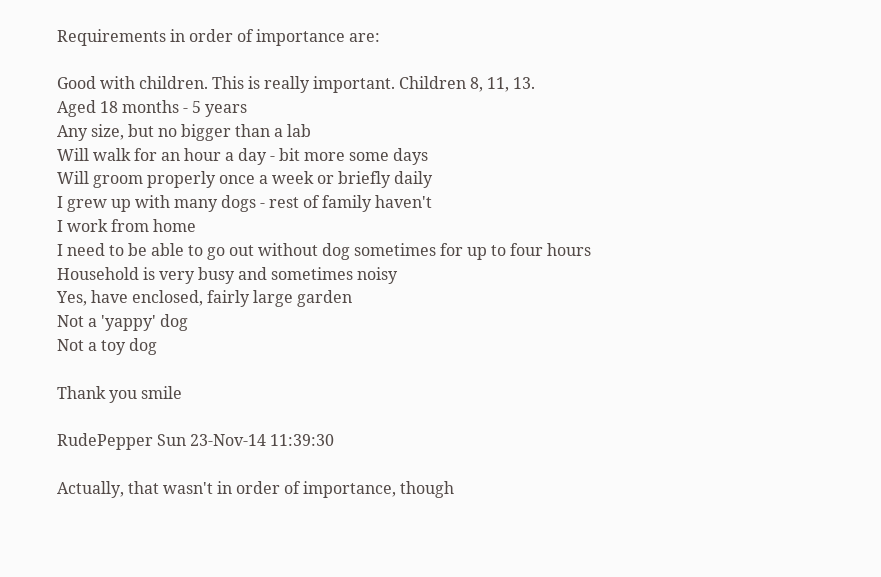Requirements in order of importance are:

Good with children. This is really important. Children 8, 11, 13.
Aged 18 months - 5 years
Any size, but no bigger than a lab
Will walk for an hour a day - bit more some days
Will groom properly once a week or briefly daily
I grew up with many dogs - rest of family haven't
I work from home
I need to be able to go out without dog sometimes for up to four hours
Household is very busy and sometimes noisy
Yes, have enclosed, fairly large garden
Not a 'yappy' dog
Not a toy dog

Thank you smile

RudePepper Sun 23-Nov-14 11:39:30

Actually, that wasn't in order of importance, though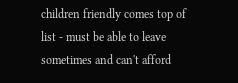children friendly comes top of list - must be able to leave sometimes and can't afford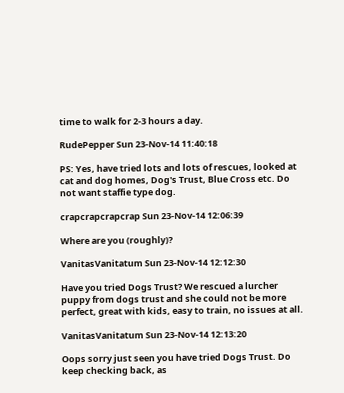time to walk for 2-3 hours a day.

RudePepper Sun 23-Nov-14 11:40:18

PS: Yes, have tried lots and lots of rescues, looked at cat and dog homes, Dog's Trust, Blue Cross etc. Do not want staffie type dog.

crapcrapcrapcrap Sun 23-Nov-14 12:06:39

Where are you (roughly)?

VanitasVanitatum Sun 23-Nov-14 12:12:30

Have you tried Dogs Trust? We rescued a lurcher puppy from dogs trust and she could not be more perfect, great with kids, easy to train, no issues at all.

VanitasVanitatum Sun 23-Nov-14 12:13:20

Oops sorry just seen you have tried Dogs Trust. Do keep checking back, as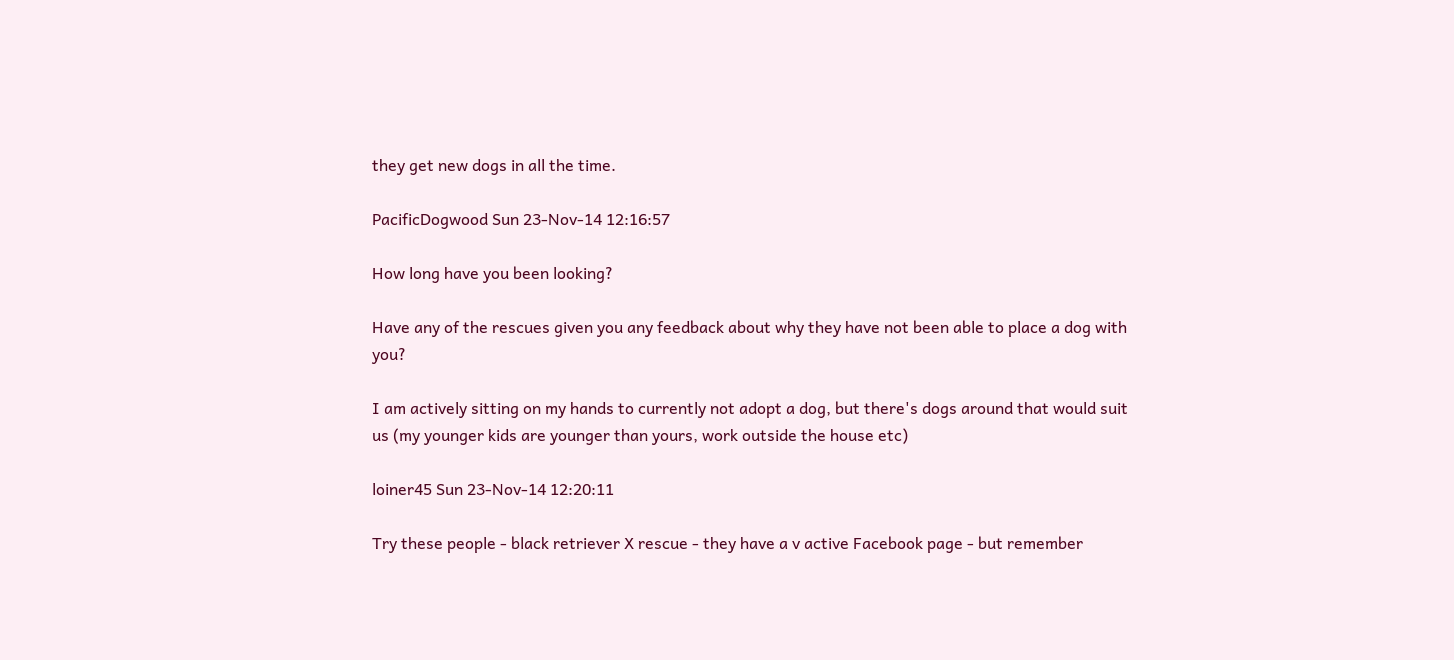they get new dogs in all the time.

PacificDogwood Sun 23-Nov-14 12:16:57

How long have you been looking?

Have any of the rescues given you any feedback about why they have not been able to place a dog with you?

I am actively sitting on my hands to currently not adopt a dog, but there's dogs around that would suit us (my younger kids are younger than yours, work outside the house etc)

loiner45 Sun 23-Nov-14 12:20:11

Try these people - black retriever X rescue - they have a v active Facebook page - but remember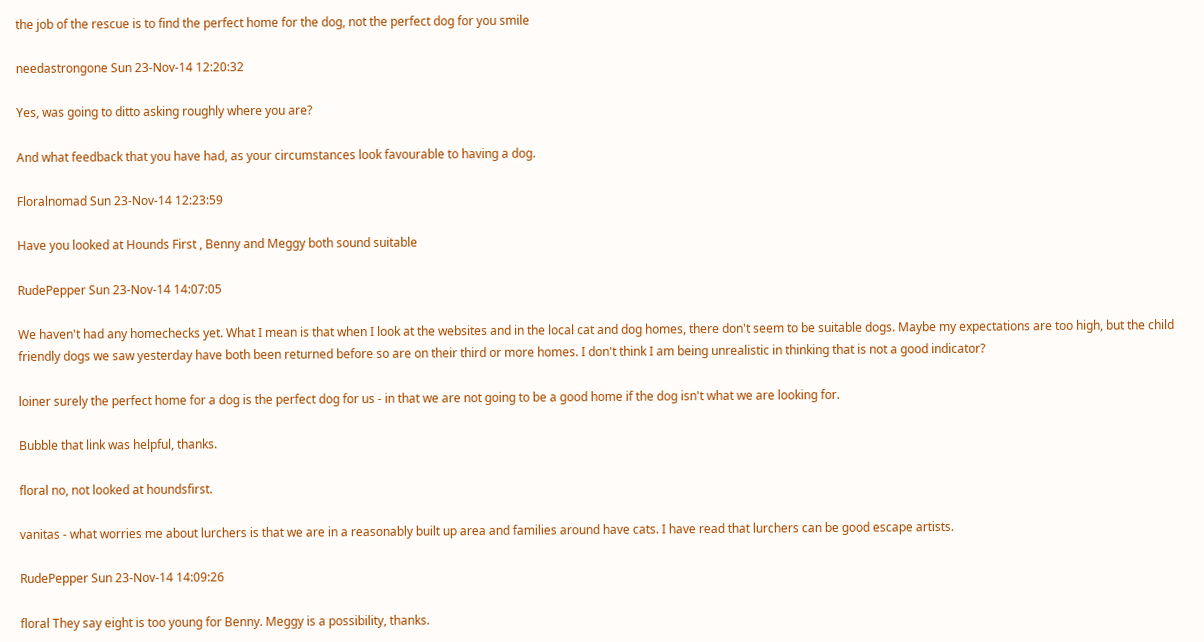the job of the rescue is to find the perfect home for the dog, not the perfect dog for you smile

needastrongone Sun 23-Nov-14 12:20:32

Yes, was going to ditto asking roughly where you are?

And what feedback that you have had, as your circumstances look favourable to having a dog.

Floralnomad Sun 23-Nov-14 12:23:59

Have you looked at Hounds First , Benny and Meggy both sound suitable

RudePepper Sun 23-Nov-14 14:07:05

We haven't had any homechecks yet. What I mean is that when I look at the websites and in the local cat and dog homes, there don't seem to be suitable dogs. Maybe my expectations are too high, but the child friendly dogs we saw yesterday have both been returned before so are on their third or more homes. I don't think I am being unrealistic in thinking that is not a good indicator?

loiner surely the perfect home for a dog is the perfect dog for us - in that we are not going to be a good home if the dog isn't what we are looking for.

Bubble that link was helpful, thanks.

floral no, not looked at houndsfirst.

vanitas - what worries me about lurchers is that we are in a reasonably built up area and families around have cats. I have read that lurchers can be good escape artists.

RudePepper Sun 23-Nov-14 14:09:26

floral They say eight is too young for Benny. Meggy is a possibility, thanks.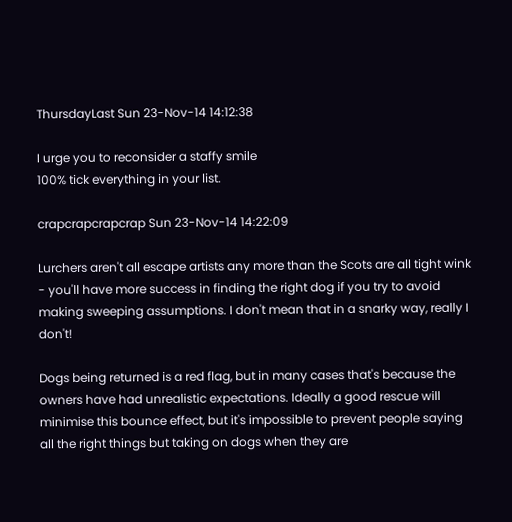ThursdayLast Sun 23-Nov-14 14:12:38

I urge you to reconsider a staffy smile
100% tick everything in your list.

crapcrapcrapcrap Sun 23-Nov-14 14:22:09

Lurchers aren't all escape artists any more than the Scots are all tight wink - you'll have more success in finding the right dog if you try to avoid making sweeping assumptions. I don't mean that in a snarky way, really I don't!

Dogs being returned is a red flag, but in many cases that's because the owners have had unrealistic expectations. Ideally a good rescue will minimise this bounce effect, but it's impossible to prevent people saying all the right things but taking on dogs when they are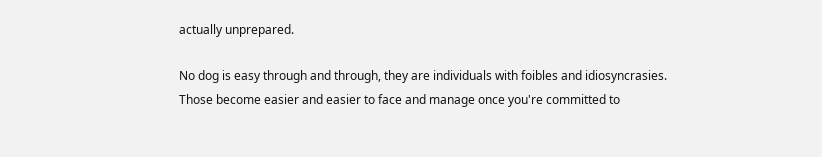actually unprepared.

No dog is easy through and through, they are individuals with foibles and idiosyncrasies. Those become easier and easier to face and manage once you're committed to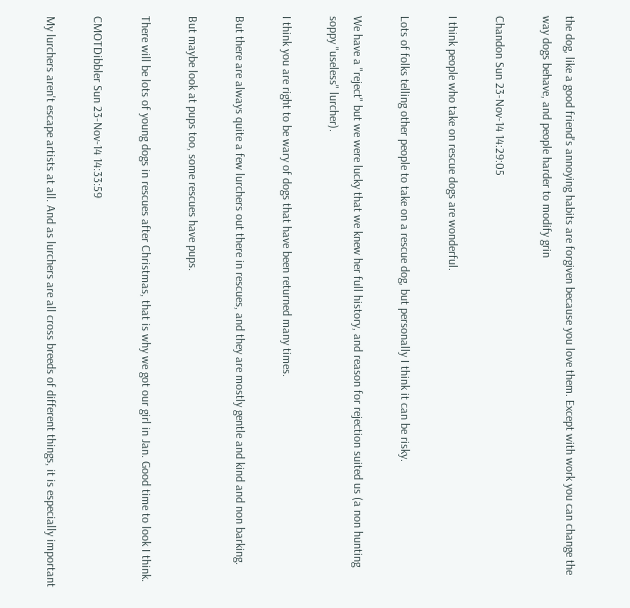the dog, like a good friend's annoying habits are forgiven because you love them. Except with work you can change the way dogs behave, and people harder to modify grin

Chandon Sun 23-Nov-14 14:29:05

I think people who take on rescue dogs are wonderful.

Lots of folks telling other people to take on a rescue dog, but personally I think it can be risky.

We have a "reject" but we were lucky that we knew her full history, and reason for rejection suited us (a non hunting soppy "useless" lurcher).

I think you are right to be wary of dogs that have been returned many times.

But there are always quite a few lurchers out there in rescues, and they are mostly gentle and kind and non barking.

But maybe look at pups too, some rescues have pups.

There will be lots of young dogs in rescues after Christmas, that is why we got our girl in Jan. Good time to look I think.

CMOTDibbler Sun 23-Nov-14 14:33:59

My lurchers aren't escape artists at all. And as lurchers are all cross breeds of different things, it is especially important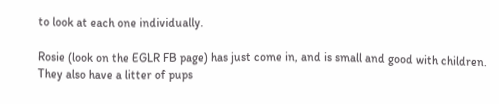to look at each one individually.

Rosie (look on the EGLR FB page) has just come in, and is small and good with children. They also have a litter of pups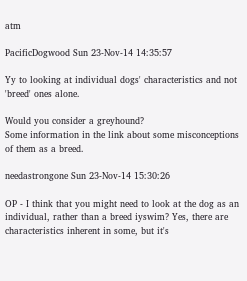atm

PacificDogwood Sun 23-Nov-14 14:35:57

Yy to looking at individual dogs' characteristics and not 'breed' ones alone.

Would you consider a greyhound?
Some information in the link about some misconceptions of them as a breed.

needastrongone Sun 23-Nov-14 15:30:26

OP - I think that you might need to look at the dog as an individual, rather than a breed iyswim? Yes, there are characteristics inherent in some, but it's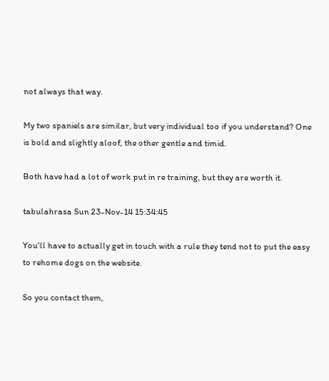not always that way.

My two spaniels are similar, but very individual too if you understand? One is bold and slightly aloof, the other gentle and timid.

Both have had a lot of work put in re training, but they are worth it.

tabulahrasa Sun 23-Nov-14 15:34:45

You'll have to actually get in touch with a rule they tend not to put the easy to rehome dogs on the website.

So you contact them,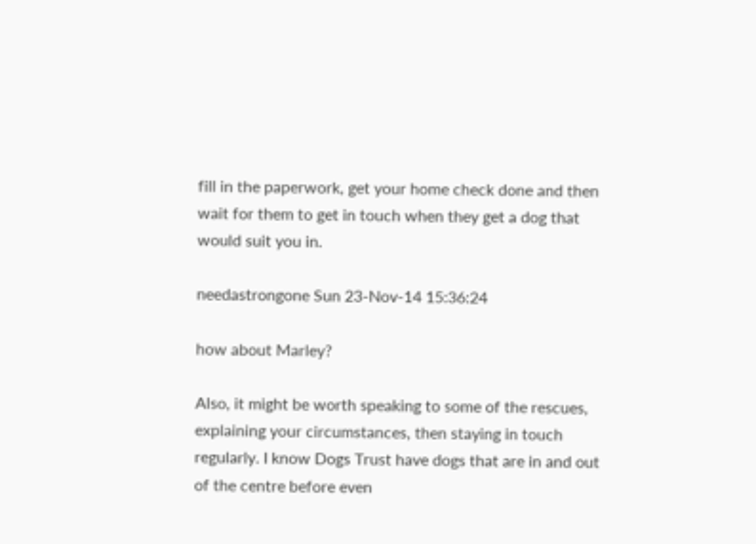fill in the paperwork, get your home check done and then wait for them to get in touch when they get a dog that would suit you in.

needastrongone Sun 23-Nov-14 15:36:24

how about Marley?

Also, it might be worth speaking to some of the rescues, explaining your circumstances, then staying in touch regularly. I know Dogs Trust have dogs that are in and out of the centre before even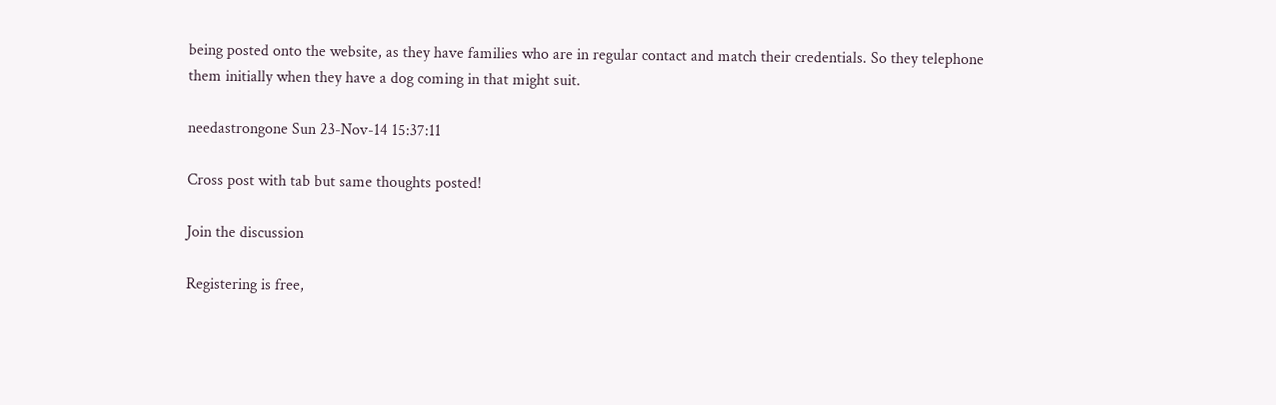being posted onto the website, as they have families who are in regular contact and match their credentials. So they telephone them initially when they have a dog coming in that might suit.

needastrongone Sun 23-Nov-14 15:37:11

Cross post with tab but same thoughts posted!

Join the discussion

Registering is free,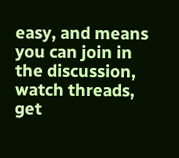easy, and means you can join in the discussion, watch threads, get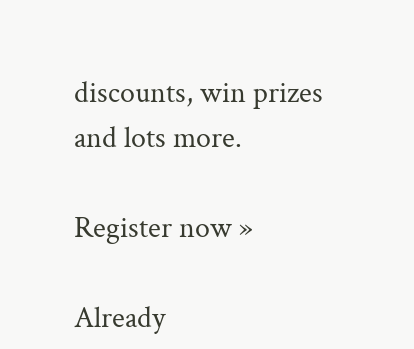discounts, win prizes and lots more.

Register now »

Already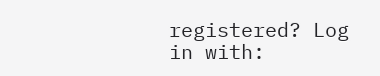registered? Log in with: